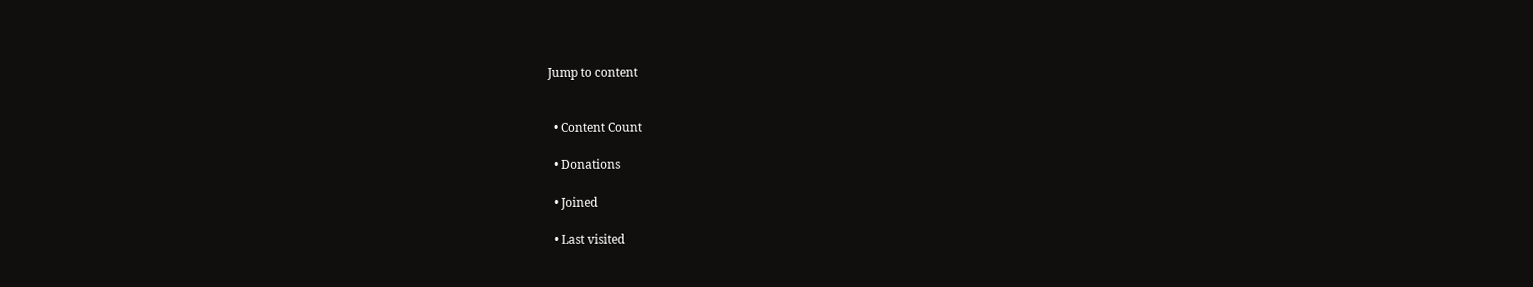Jump to content


  • Content Count

  • Donations

  • Joined

  • Last visited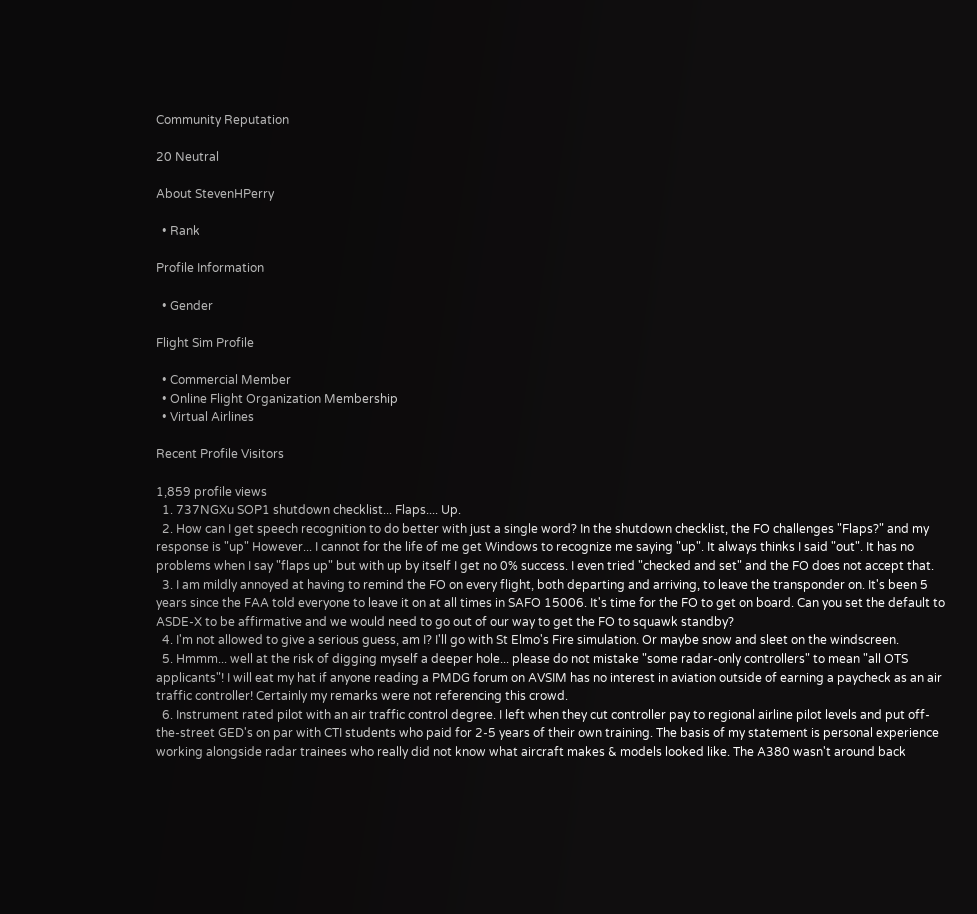Community Reputation

20 Neutral

About StevenHPerry

  • Rank

Profile Information

  • Gender

Flight Sim Profile

  • Commercial Member
  • Online Flight Organization Membership
  • Virtual Airlines

Recent Profile Visitors

1,859 profile views
  1. 737NGXu SOP1 shutdown checklist... Flaps.... Up.
  2. How can I get speech recognition to do better with just a single word? In the shutdown checklist, the FO challenges "Flaps?" and my response is "up" However... I cannot for the life of me get Windows to recognize me saying "up". It always thinks I said "out". It has no problems when I say "flaps up" but with up by itself I get no 0% success. I even tried "checked and set" and the FO does not accept that.
  3. I am mildly annoyed at having to remind the FO on every flight, both departing and arriving, to leave the transponder on. It's been 5 years since the FAA told everyone to leave it on at all times in SAFO 15006. It's time for the FO to get on board. Can you set the default to ASDE-X to be affirmative and we would need to go out of our way to get the FO to squawk standby?
  4. I'm not allowed to give a serious guess, am I? I'll go with St Elmo's Fire simulation. Or maybe snow and sleet on the windscreen.
  5. Hmmm... well at the risk of digging myself a deeper hole... please do not mistake "some radar-only controllers" to mean "all OTS applicants"! I will eat my hat if anyone reading a PMDG forum on AVSIM has no interest in aviation outside of earning a paycheck as an air traffic controller! Certainly my remarks were not referencing this crowd.
  6. Instrument rated pilot with an air traffic control degree. I left when they cut controller pay to regional airline pilot levels and put off-the-street GED's on par with CTI students who paid for 2-5 years of their own training. The basis of my statement is personal experience working alongside radar trainees who really did not know what aircraft makes & models looked like. The A380 wasn't around back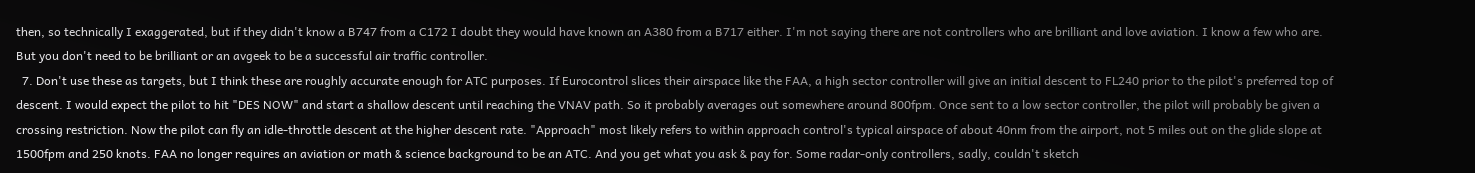then, so technically I exaggerated, but if they didn't know a B747 from a C172 I doubt they would have known an A380 from a B717 either. I'm not saying there are not controllers who are brilliant and love aviation. I know a few who are. But you don't need to be brilliant or an avgeek to be a successful air traffic controller.
  7. Don't use these as targets, but I think these are roughly accurate enough for ATC purposes. If Eurocontrol slices their airspace like the FAA, a high sector controller will give an initial descent to FL240 prior to the pilot's preferred top of descent. I would expect the pilot to hit "DES NOW" and start a shallow descent until reaching the VNAV path. So it probably averages out somewhere around 800fpm. Once sent to a low sector controller, the pilot will probably be given a crossing restriction. Now the pilot can fly an idle-throttle descent at the higher descent rate. "Approach" most likely refers to within approach control's typical airspace of about 40nm from the airport, not 5 miles out on the glide slope at 1500fpm and 250 knots. FAA no longer requires an aviation or math & science background to be an ATC. And you get what you ask & pay for. Some radar-only controllers, sadly, couldn't sketch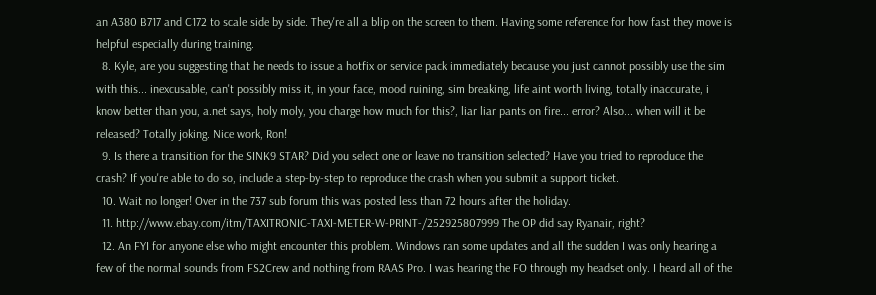an A380 B717 and C172 to scale side by side. They're all a blip on the screen to them. Having some reference for how fast they move is helpful especially during training.
  8. Kyle, are you suggesting that he needs to issue a hotfix or service pack immediately because you just cannot possibly use the sim with this... inexcusable, can't possibly miss it, in your face, mood ruining, sim breaking, life aint worth living, totally inaccurate, i know better than you, a.net says, holy moly, you charge how much for this?, liar liar pants on fire... error? Also... when will it be released? Totally joking. Nice work, Ron!
  9. Is there a transition for the SINK9 STAR? Did you select one or leave no transition selected? Have you tried to reproduce the crash? If you're able to do so, include a step-by-step to reproduce the crash when you submit a support ticket.
  10. Wait no longer! Over in the 737 sub forum this was posted less than 72 hours after the holiday.
  11. http://www.ebay.com/itm/TAXITRONIC-TAXI-METER-W-PRINT-/252925807999 The OP did say Ryanair, right?
  12. An FYI for anyone else who might encounter this problem. Windows ran some updates and all the sudden I was only hearing a few of the normal sounds from FS2Crew and nothing from RAAS Pro. I was hearing the FO through my headset only. I heard all of the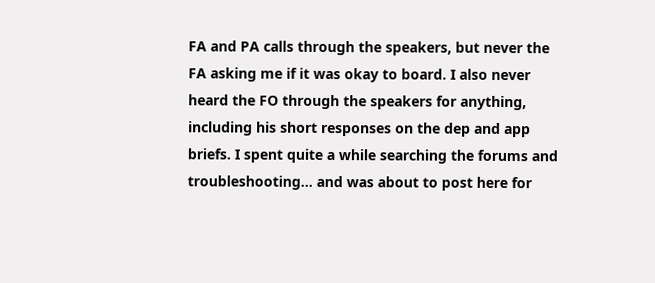FA and PA calls through the speakers, but never the FA asking me if it was okay to board. I also never heard the FO through the speakers for anything, including his short responses on the dep and app briefs. I spent quite a while searching the forums and troubleshooting... and was about to post here for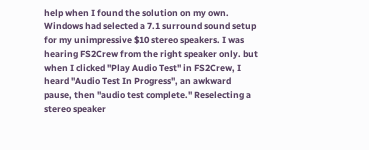help when I found the solution on my own. Windows had selected a 7.1 surround sound setup for my unimpressive $10 stereo speakers. I was hearing FS2Crew from the right speaker only. but when I clicked "Play Audio Test" in FS2Crew, I heard "Audio Test In Progress", an awkward pause, then "audio test complete." Reselecting a stereo speaker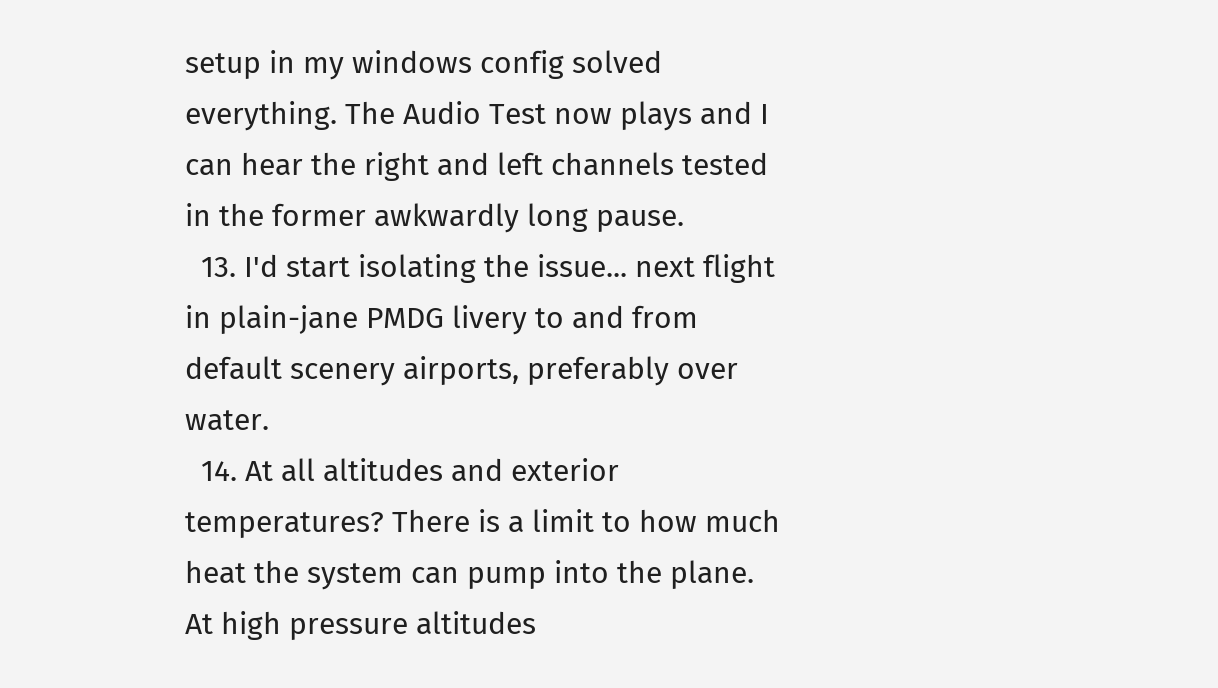setup in my windows config solved everything. The Audio Test now plays and I can hear the right and left channels tested in the former awkwardly long pause.
  13. I'd start isolating the issue... next flight in plain-jane PMDG livery to and from default scenery airports, preferably over water.
  14. At all altitudes and exterior temperatures? There is a limit to how much heat the system can pump into the plane. At high pressure altitudes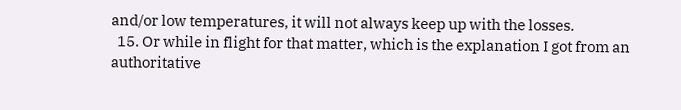and/or low temperatures, it will not always keep up with the losses.
  15. Or while in flight for that matter, which is the explanation I got from an authoritative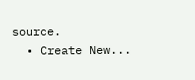source.
  • Create New...